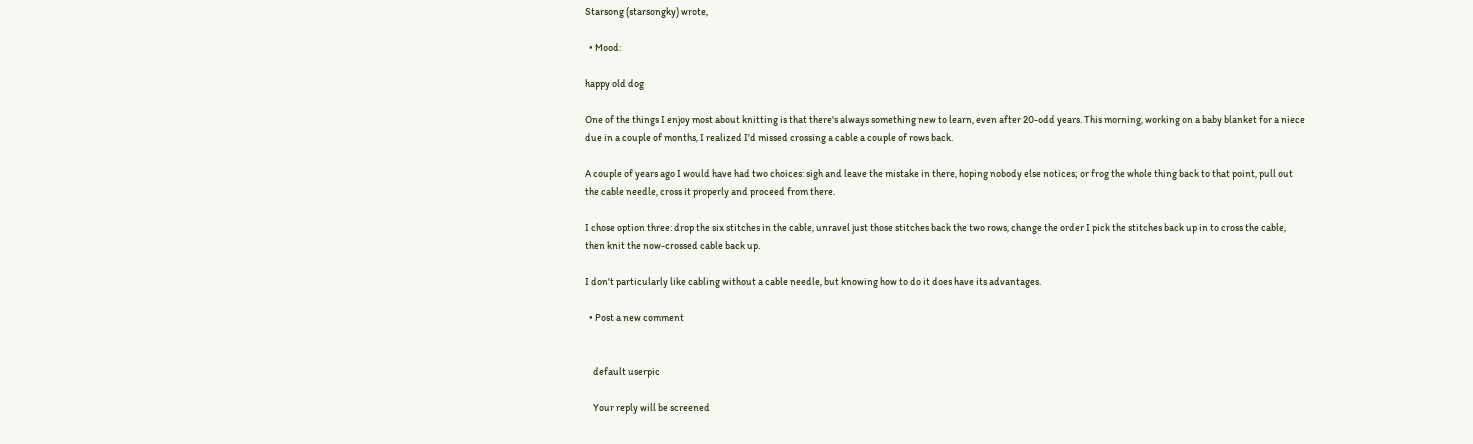Starsong (starsongky) wrote,

  • Mood:

happy old dog

One of the things I enjoy most about knitting is that there's always something new to learn, even after 20-odd years. This morning, working on a baby blanket for a niece due in a couple of months, I realized I'd missed crossing a cable a couple of rows back.

A couple of years ago I would have had two choices: sigh and leave the mistake in there, hoping nobody else notices; or frog the whole thing back to that point, pull out the cable needle, cross it properly and proceed from there.

I chose option three: drop the six stitches in the cable, unravel just those stitches back the two rows, change the order I pick the stitches back up in to cross the cable, then knit the now-crossed cable back up.

I don't particularly like cabling without a cable needle, but knowing how to do it does have its advantages.

  • Post a new comment


    default userpic

    Your reply will be screened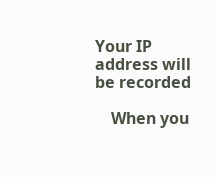Your IP address will be recorded

    When you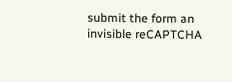submit the form an invisible reCAPTCHA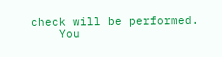check will be performed.
    You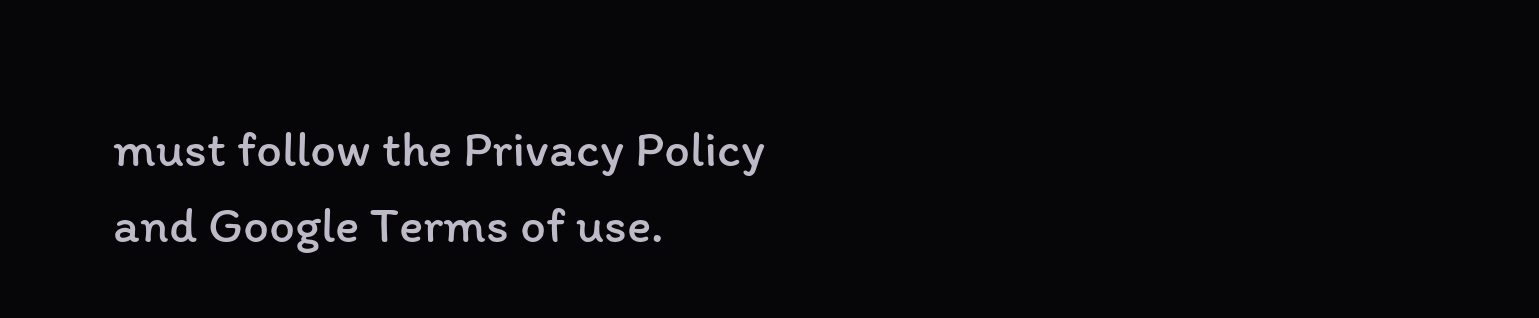must follow the Privacy Policy and Google Terms of use.